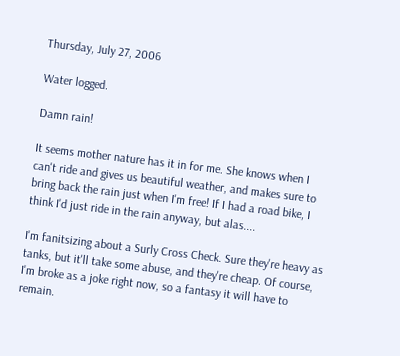Thursday, July 27, 2006

Water logged.

Damn rain!

It seems mother nature has it in for me. She knows when I can't ride and gives us beautiful weather, and makes sure to bring back the rain just when I'm free! If I had a road bike, I think I'd just ride in the rain anyway, but alas....

I'm fanitsizing about a Surly Cross Check. Sure they're heavy as tanks, but it'll take some abuse, and they're cheap. Of course, I'm broke as a joke right now, so a fantasy it will have to remain.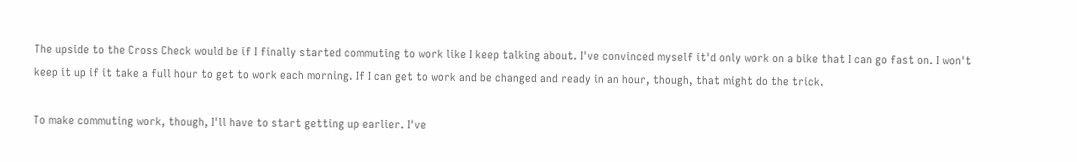The upside to the Cross Check would be if I finally started commuting to work like I keep talking about. I've convinced myself it'd only work on a bike that I can go fast on. I won't keep it up if it take a full hour to get to work each morning. If I can get to work and be changed and ready in an hour, though, that might do the trick.

To make commuting work, though, I'll have to start getting up earlier. I've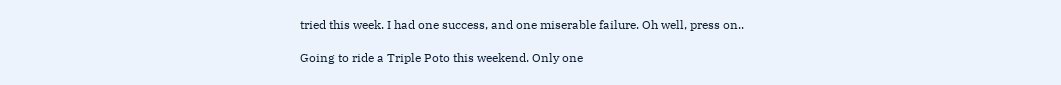tried this week. I had one success, and one miserable failure. Oh well, press on..

Going to ride a Triple Poto this weekend. Only one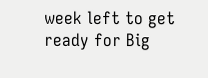week left to get ready for Big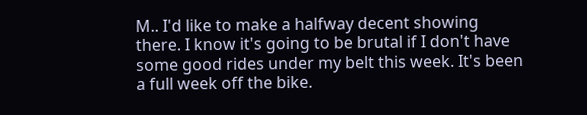M.. I'd like to make a halfway decent showing there. I know it's going to be brutal if I don't have some good rides under my belt this week. It's been a full week off the bike.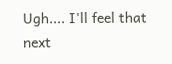Ugh.... I'll feel that next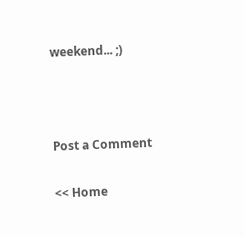weekend... ;)



Post a Comment

<< Home